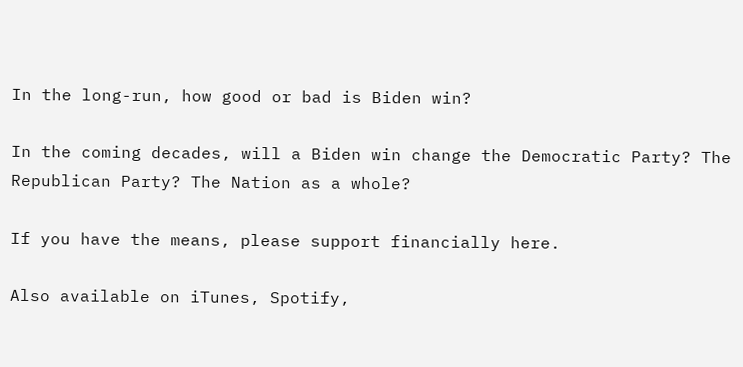In the long-run, how good or bad is Biden win?

In the coming decades, will a Biden win change the Democratic Party? The Republican Party? The Nation as a whole?

If you have the means, please support financially here.

Also available on iTunes, Spotify,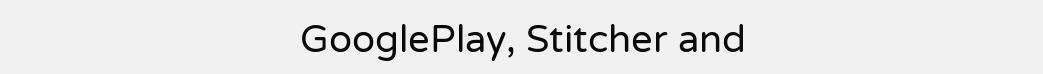GooglePlay, Stitcher and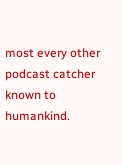most every other podcast catcher known to humankind.